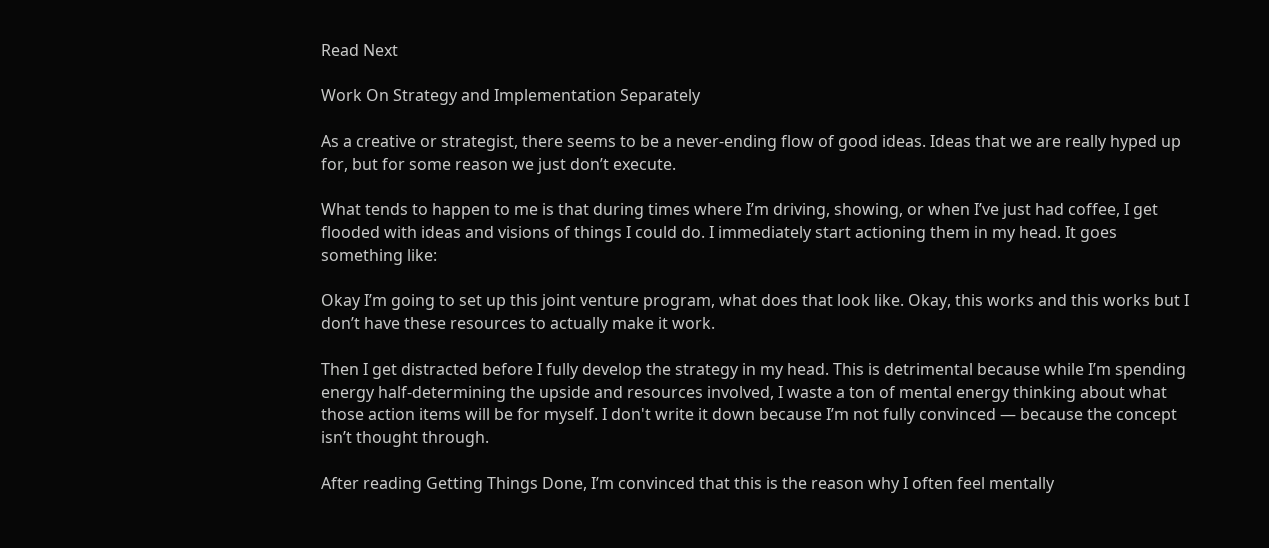Read Next

Work On Strategy and Implementation Separately

As a creative or strategist, there seems to be a never-ending flow of good ideas. Ideas that we are really hyped up for, but for some reason we just don’t execute.

What tends to happen to me is that during times where I’m driving, showing, or when I’ve just had coffee, I get flooded with ideas and visions of things I could do. I immediately start actioning them in my head. It goes something like:

Okay I’m going to set up this joint venture program, what does that look like. Okay, this works and this works but I don’t have these resources to actually make it work.

Then I get distracted before I fully develop the strategy in my head. This is detrimental because while I’m spending energy half-determining the upside and resources involved, I waste a ton of mental energy thinking about what those action items will be for myself. I don't write it down because I’m not fully convinced — because the concept isn’t thought through.

After reading Getting Things Done, I’m convinced that this is the reason why I often feel mentally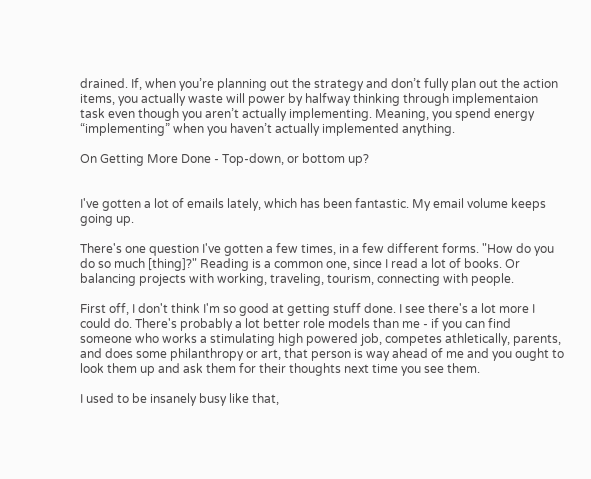drained. If, when you’re planning out the strategy and don’t fully plan out the action items, you actually waste will power by halfway thinking through implementaion task even though you aren’t actually implementing. Meaning, you spend energy “implementing” when you haven’t actually implemented anything.

On Getting More Done - Top-down, or bottom up?


I've gotten a lot of emails lately, which has been fantastic. My email volume keeps going up.

There's one question I've gotten a few times, in a few different forms. "How do you do so much [thing]?" Reading is a common one, since I read a lot of books. Or balancing projects with working, traveling, tourism, connecting with people.

First off, I don't think I'm so good at getting stuff done. I see there's a lot more I could do. There's probably a lot better role models than me - if you can find someone who works a stimulating high powered job, competes athletically, parents, and does some philanthropy or art, that person is way ahead of me and you ought to look them up and ask them for their thoughts next time you see them.

I used to be insanely busy like that,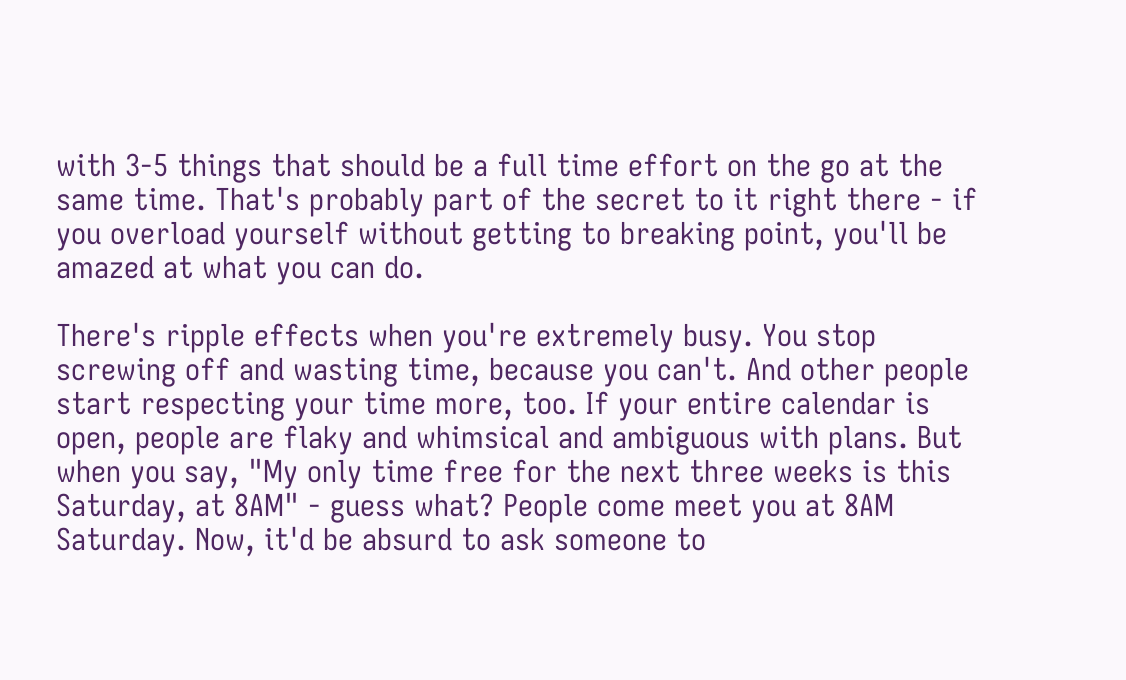with 3-5 things that should be a full time effort on the go at the same time. That's probably part of the secret to it right there - if you overload yourself without getting to breaking point, you'll be amazed at what you can do.

There's ripple effects when you're extremely busy. You stop screwing off and wasting time, because you can't. And other people start respecting your time more, too. If your entire calendar is open, people are flaky and whimsical and ambiguous with plans. But when you say, "My only time free for the next three weeks is this Saturday, at 8AM" - guess what? People come meet you at 8AM Saturday. Now, it'd be absurd to ask someone to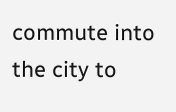commute into the city to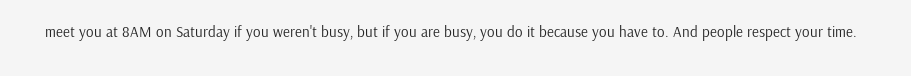meet you at 8AM on Saturday if you weren't busy, but if you are busy, you do it because you have to. And people respect your time.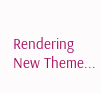Rendering New Theme...